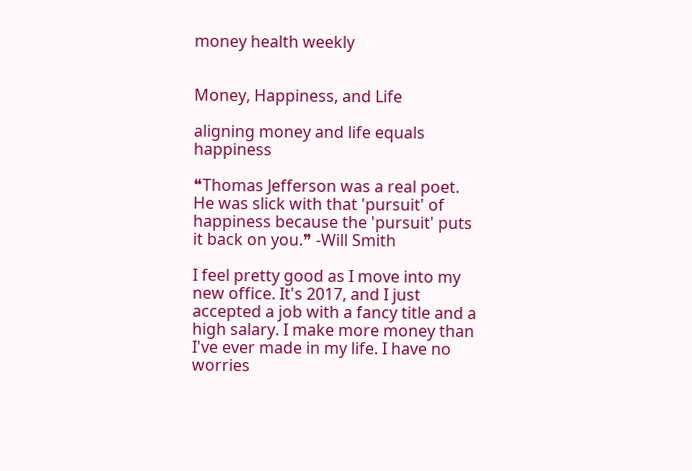money health weekly


Money, Happiness, and Life

aligning money and life equals happiness

❝Thomas Jefferson was a real poet. He was slick with that 'pursuit' of happiness because the 'pursuit' puts it back on you.❞ -Will Smith

I feel pretty good as I move into my new office. It's 2017, and I just accepted a job with a fancy title and a high salary. I make more money than I've ever made in my life. I have no worries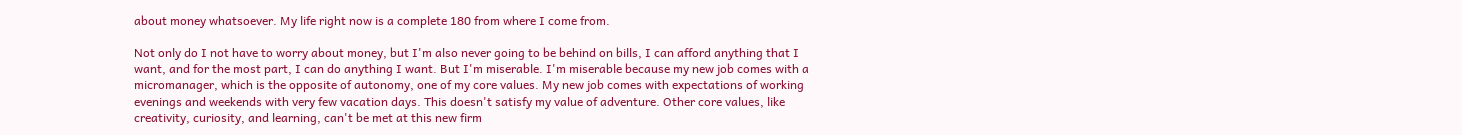about money whatsoever. My life right now is a complete 180 from where I come from.

Not only do I not have to worry about money, but I'm also never going to be behind on bills, I can afford anything that I want, and for the most part, I can do anything I want. But I'm miserable. I'm miserable because my new job comes with a micromanager, which is the opposite of autonomy, one of my core values. My new job comes with expectations of working evenings and weekends with very few vacation days. This doesn't satisfy my value of adventure. Other core values, like creativity, curiosity, and learning, can't be met at this new firm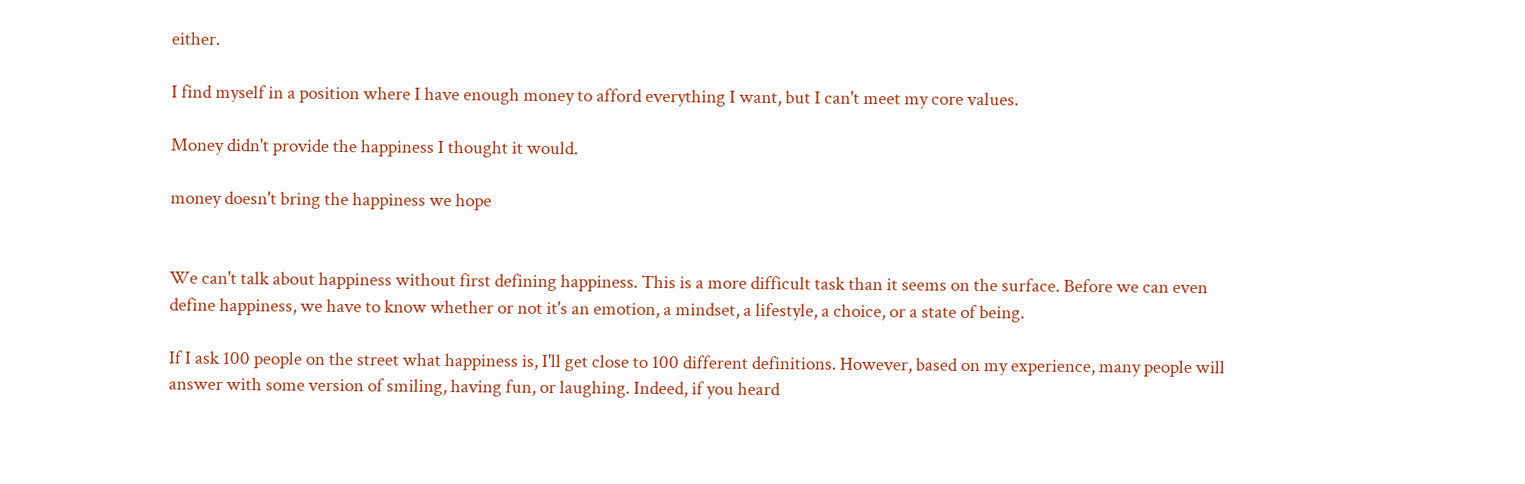either.

I find myself in a position where I have enough money to afford everything I want, but I can't meet my core values.

Money didn't provide the happiness I thought it would.

money doesn't bring the happiness we hope


We can't talk about happiness without first defining happiness. This is a more difficult task than it seems on the surface. Before we can even define happiness, we have to know whether or not it's an emotion, a mindset, a lifestyle, a choice, or a state of being.

If I ask 100 people on the street what happiness is, I'll get close to 100 different definitions. However, based on my experience, many people will answer with some version of smiling, having fun, or laughing. Indeed, if you heard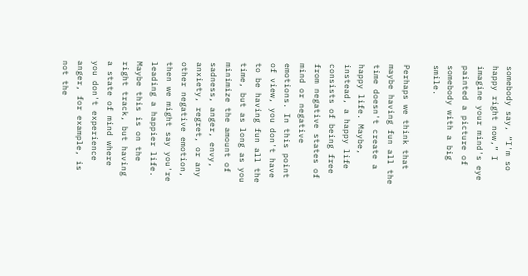somebody say, “I'm so happy right now,” I imagine your mind's eye painted a picture of somebody with a big smile.

Perhaps we think that maybe having fun all the time doesn't create a happy life. Maybe, instead, a happy life consists of being free from negative states of mind or negative emotions. In this point of view, you don't have to be having fun all the time, but as long as you minimize the amount of sadness, anger, envy, anxiety, regret, or any other negative emotion, then we might say you're leading a happier life. Maybe this is on the right track, but having a state of mind where you don't experience anger, for example, is not the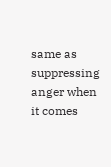same as suppressing anger when it comes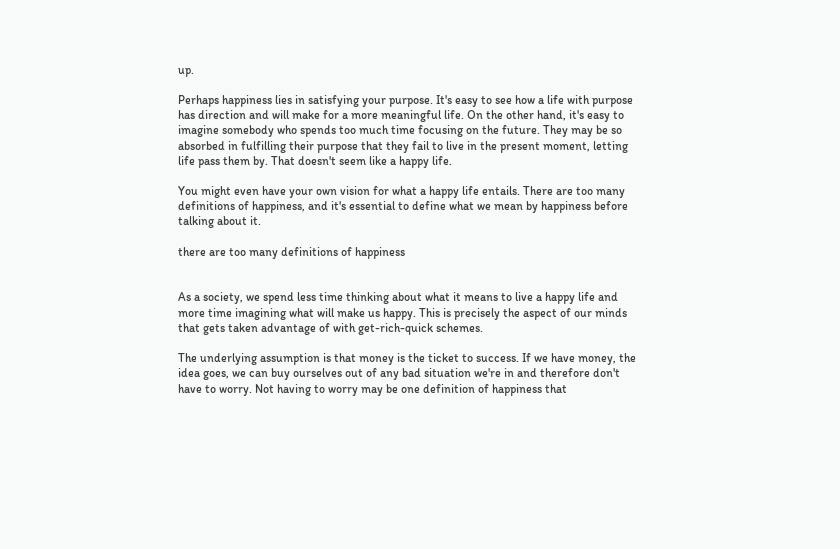up.

Perhaps happiness lies in satisfying your purpose. It's easy to see how a life with purpose has direction and will make for a more meaningful life. On the other hand, it's easy to imagine somebody who spends too much time focusing on the future. They may be so absorbed in fulfilling their purpose that they fail to live in the present moment, letting life pass them by. That doesn't seem like a happy life.

You might even have your own vision for what a happy life entails. There are too many definitions of happiness, and it's essential to define what we mean by happiness before talking about it.

there are too many definitions of happiness


As a society, we spend less time thinking about what it means to live a happy life and more time imagining what will make us happy. This is precisely the aspect of our minds that gets taken advantage of with get-rich-quick schemes.

The underlying assumption is that money is the ticket to success. If we have money, the idea goes, we can buy ourselves out of any bad situation we're in and therefore don't have to worry. Not having to worry may be one definition of happiness that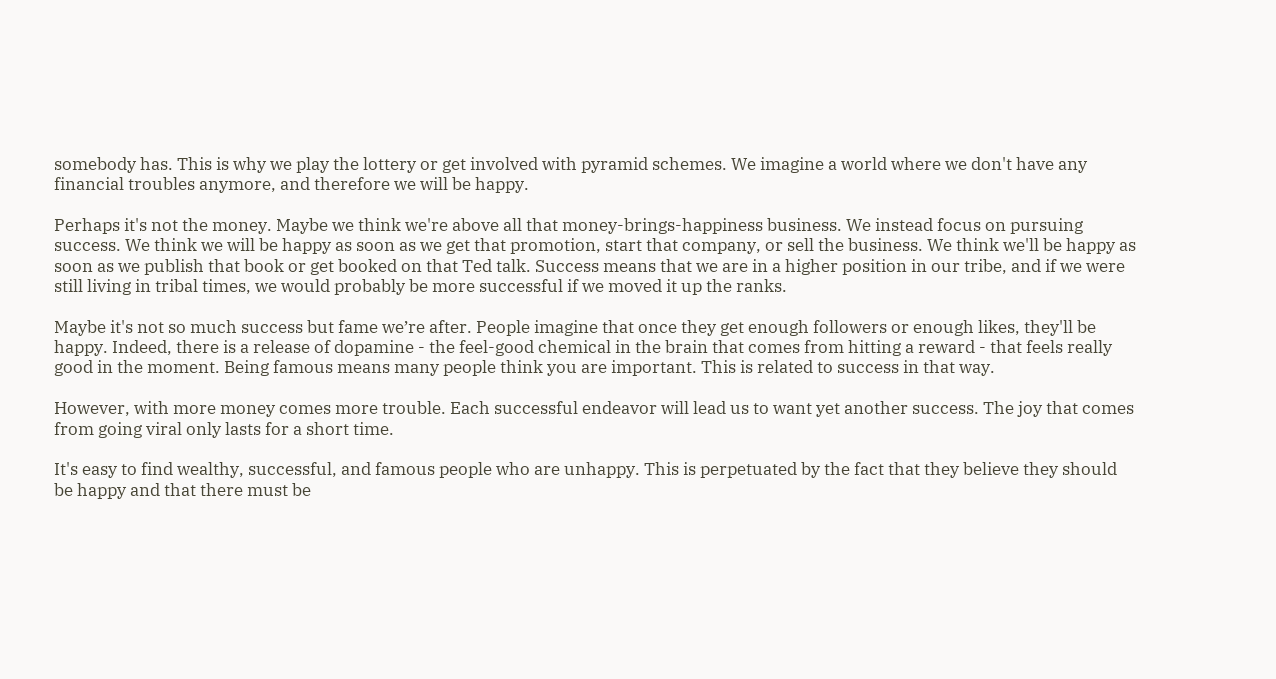somebody has. This is why we play the lottery or get involved with pyramid schemes. We imagine a world where we don't have any financial troubles anymore, and therefore we will be happy.

Perhaps it's not the money. Maybe we think we're above all that money-brings-happiness business. We instead focus on pursuing success. We think we will be happy as soon as we get that promotion, start that company, or sell the business. We think we'll be happy as soon as we publish that book or get booked on that Ted talk. Success means that we are in a higher position in our tribe, and if we were still living in tribal times, we would probably be more successful if we moved it up the ranks.

Maybe it's not so much success but fame we’re after. People imagine that once they get enough followers or enough likes, they'll be happy. Indeed, there is a release of dopamine - the feel-good chemical in the brain that comes from hitting a reward - that feels really good in the moment. Being famous means many people think you are important. This is related to success in that way.

However, with more money comes more trouble. Each successful endeavor will lead us to want yet another success. The joy that comes from going viral only lasts for a short time.

It's easy to find wealthy, successful, and famous people who are unhappy. This is perpetuated by the fact that they believe they should be happy and that there must be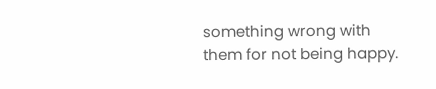something wrong with them for not being happy.